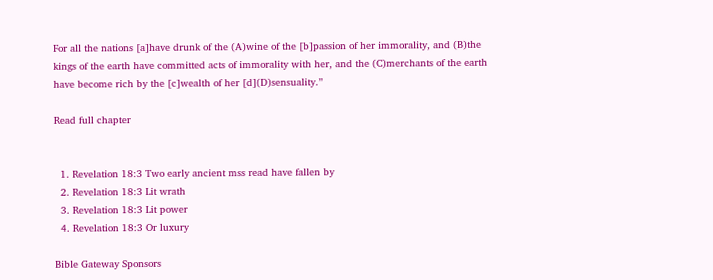For all the nations [a]have drunk of the (A)wine of the [b]passion of her immorality, and (B)the kings of the earth have committed acts of immorality with her, and the (C)merchants of the earth have become rich by the [c]wealth of her [d](D)sensuality.”

Read full chapter


  1. Revelation 18:3 Two early ancient mss read have fallen by
  2. Revelation 18:3 Lit wrath
  3. Revelation 18:3 Lit power
  4. Revelation 18:3 Or luxury

Bible Gateway Sponsors